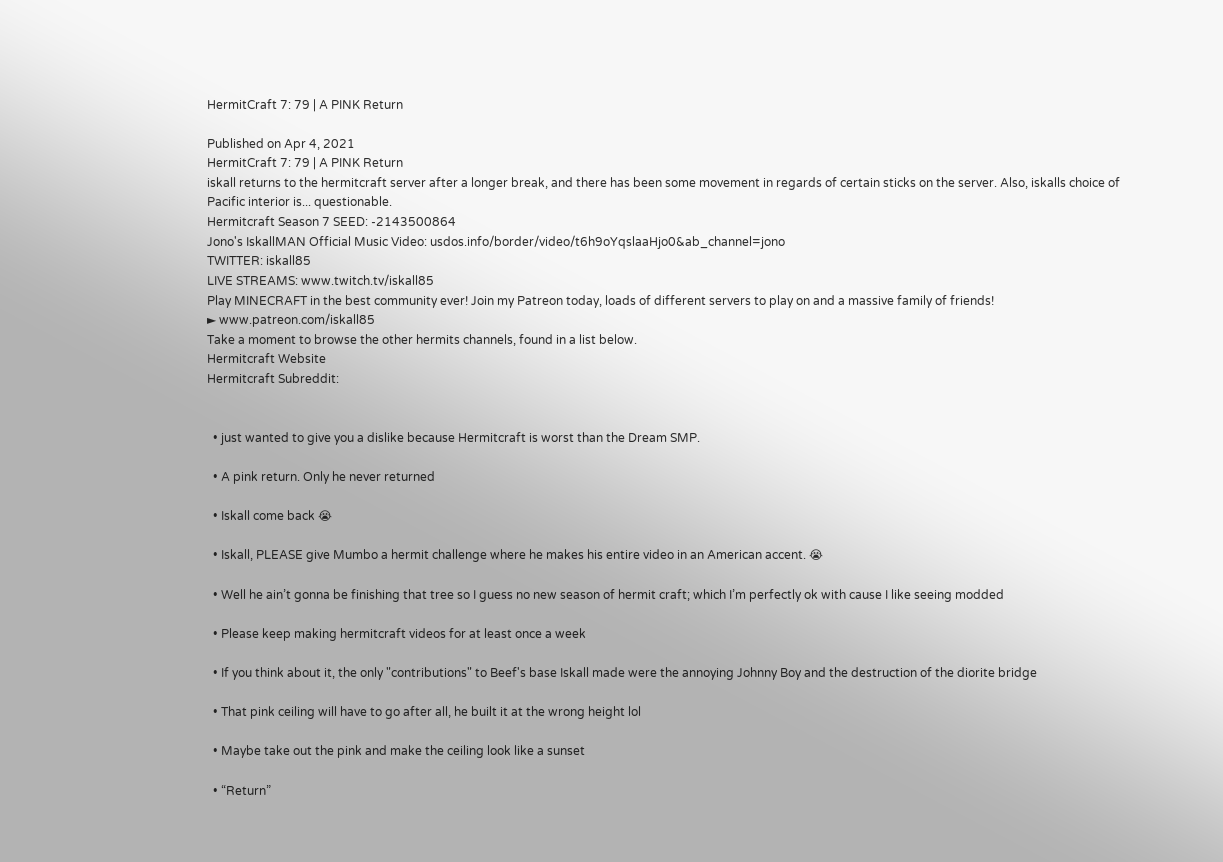HermitCraft 7: 79 | A PINK Return

Published on Apr 4, 2021
HermitCraft 7: 79 | A PINK Return
iskall returns to the hermitcraft server after a longer break, and there has been some movement in regards of certain sticks on the server. Also, iskalls choice of Pacific interior is... questionable.
Hermitcraft Season 7 SEED: -2143500864
Jono's IskallMAN Official Music Video: usdos.info/border/video/t6h9oYqslaaHjo0&ab_channel=jono
TWITTER: iskall85
LIVE STREAMS: www.twitch.tv/iskall85
Play MINECRAFT in the best community ever! Join my Patreon today, loads of different servers to play on and a massive family of friends!
► www.patreon.com/iskall85
Take a moment to browse the other hermits channels, found in a list below.
Hermitcraft Website
Hermitcraft Subreddit:


  • just wanted to give you a dislike because Hermitcraft is worst than the Dream SMP.

  • A pink return. Only he never returned

  • Iskall come back 😭

  • Iskall, PLEASE give Mumbo a hermit challenge where he makes his entire video in an American accent. 😭

  • Well he ain’t gonna be finishing that tree so I guess no new season of hermit craft; which I’m perfectly ok with cause I like seeing modded

  • Please keep making hermitcraft videos for at least once a week

  • If you think about it, the only "contributions" to Beef's base Iskall made were the annoying Johnny Boy and the destruction of the diorite bridge

  • That pink ceiling will have to go after all, he built it at the wrong height lol

  • Maybe take out the pink and make the ceiling look like a sunset

  • “Return”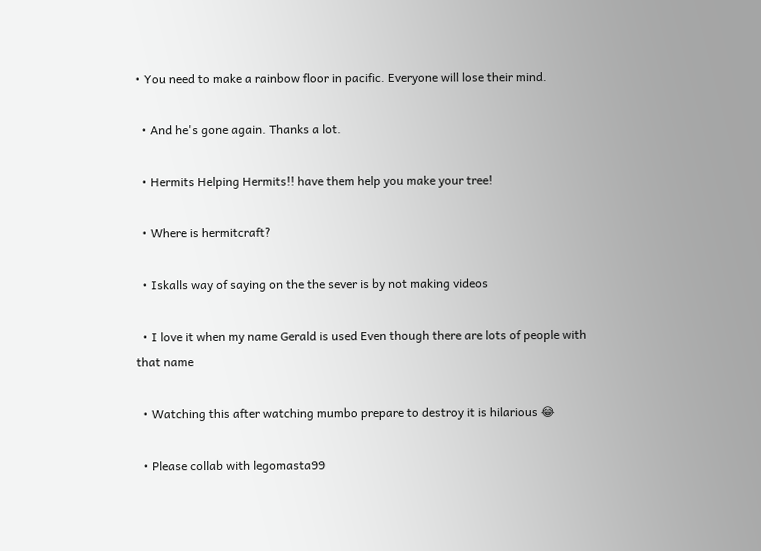• You need to make a rainbow floor in pacific. Everyone will lose their mind.

  • And he's gone again. Thanks a lot.

  • Hermits Helping Hermits!! have them help you make your tree!

  • Where is hermitcraft?

  • Iskalls way of saying on the the sever is by not making videos

  • I love it when my name Gerald is used Even though there are lots of people with that name

  • Watching this after watching mumbo prepare to destroy it is hilarious 😂

  • Please collab with legomasta99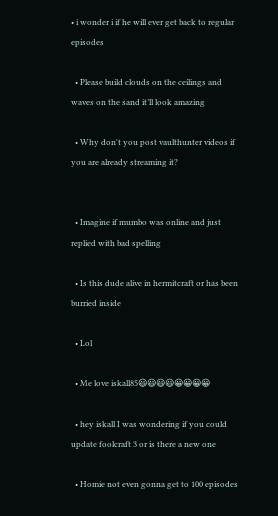• i wonder i if he will ever get back to regular episodes

  • Please build clouds on the ceilings and waves on the sand it’ll look amazing

  • Why don't you post vaulthunter videos if you are already streaming it?


  • Imagine if mumbo was online and just replied with bad spelling

  • Is this dude alive in hermitcraft or has been burried inside

  • Lol

  • Me love iskall85😃😃😃😃😀😀😀😀

  • hey iskall I was wondering if you could update foolcraft 3 or is there a new one

  • Homie not even gonna get to 100 episodes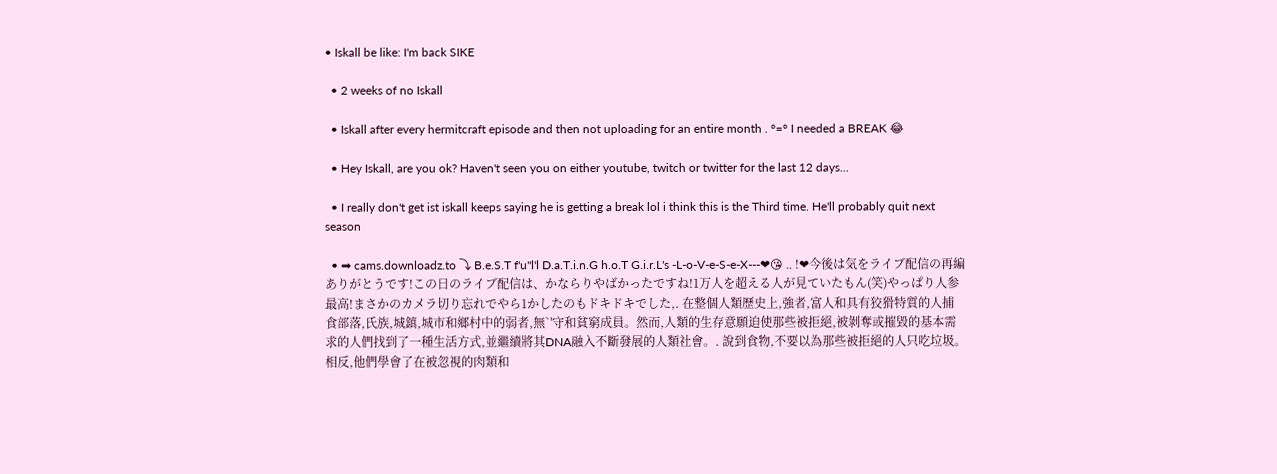• Iskall be like: I'm back SIKE

  • 2 weeks of no Iskall

  • Iskall after every hermitcraft episode and then not uploading for an entire month . °=° I needed a BREAK 😂

  • Hey Iskall, are you ok? Haven't seen you on either youtube, twitch or twitter for the last 12 days...

  • I really don't get ist iskall keeps saying he is getting a break lol i think this is the Third time. He'll probably quit next season

  • ➡ cams.downloadz.to ⤵ B.e.S.T f'u"l'l D.a.T.i.n.G h.o.T G.i.r.L's -L-o-V-e-S-e-X---❤😘 .. !❤今後は気をライブ配信の再編ありがとうです!この日のライブ配信は、かならりやばかったですね!1万人を超える人が見ていたもん(笑)やっぱり人参最高!まさかのカメラ切り忘れでやら1かしたのもドキドキでした,. 在整個人類歷史上,強者,富人和具有狡猾特質的人捕食部落,氏族,城鎮,城市和鄉村中的弱者,無`'守和貧窮成員。然而,人類的生存意願迫使那些被拒絕,被剝奪或摧毀的基本需求的人們找到了一種生活方式,並繼續將其DNA融入不斷發展的人類社會。. 說到食物,不要以為那些被拒絕的人只吃垃圾。相反,他們學會了在被忽視的肉類和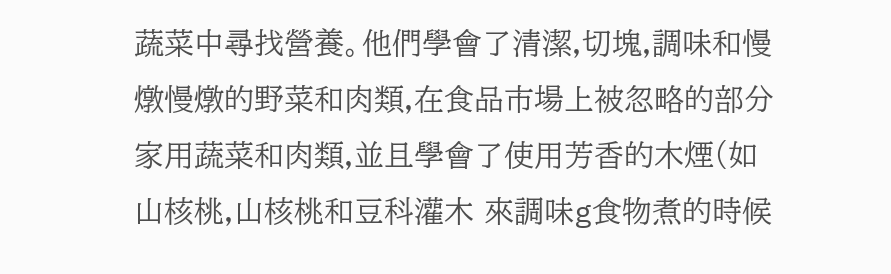蔬菜中尋找營養。他們學會了清潔,切塊,調味和慢燉慢燉的野菜和肉類,在食品市場上被忽略的部分家用蔬菜和肉類,並且學會了使用芳香的木煙(如山核桃,山核桃和豆科灌木 來調味g食物煮的時候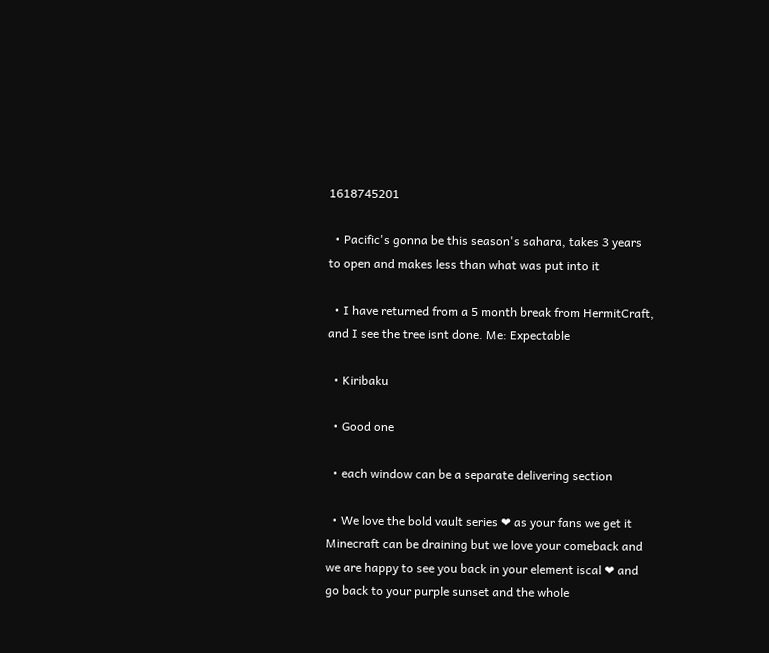1618745201

  • Pacific's gonna be this season's sahara, takes 3 years to open and makes less than what was put into it

  • I have returned from a 5 month break from HermitCraft, and I see the tree isnt done. Me: Expectable

  • Kiribaku

  • Good one

  • each window can be a separate delivering section

  • We love the bold vault series ❤ as your fans we get it Minecraft can be draining but we love your comeback and we are happy to see you back in your element iscal ❤ and go back to your purple sunset and the whole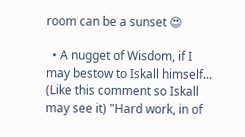room can be a sunset 😍

  • A nugget of Wisdom, if I may bestow to Iskall himself... (Like this comment so Iskall may see it) "Hard work, in of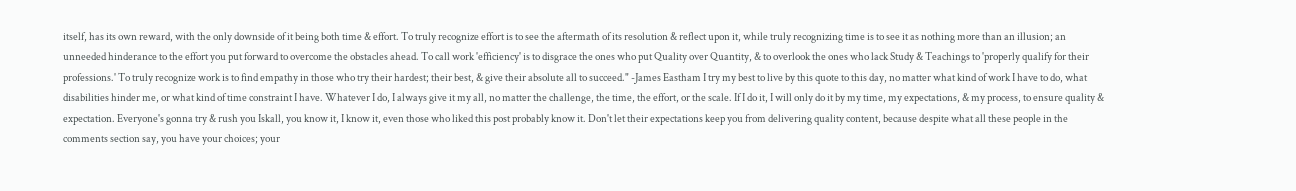itself, has its own reward, with the only downside of it being both time & effort. To truly recognize effort is to see the aftermath of its resolution & reflect upon it, while truly recognizing time is to see it as nothing more than an illusion; an unneeded hinderance to the effort you put forward to overcome the obstacles ahead. To call work 'efficiency' is to disgrace the ones who put Quality over Quantity, & to overlook the ones who lack Study & Teachings to 'properly qualify for their professions.' To truly recognize work is to find empathy in those who try their hardest; their best, & give their absolute all to succeed." -James Eastham I try my best to live by this quote to this day, no matter what kind of work I have to do, what disabilities hinder me, or what kind of time constraint I have. Whatever I do, I always give it my all, no matter the challenge, the time, the effort, or the scale. If I do it, I will only do it by my time, my expectations, & my process, to ensure quality & expectation. Everyone's gonna try & rush you Iskall, you know it, I know it, even those who liked this post probably know it. Don't let their expectations keep you from delivering quality content, because despite what all these people in the comments section say, you have your choices; your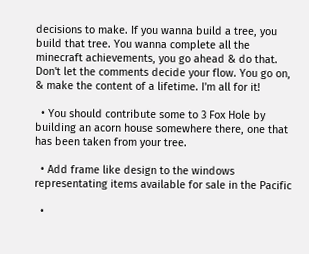decisions to make. If you wanna build a tree, you build that tree. You wanna complete all the minecraft achievements, you go ahead & do that. Don't let the comments decide your flow. You go on, & make the content of a lifetime. I'm all for it!

  • You should contribute some to 3 Fox Hole by building an acorn house somewhere there, one that has been taken from your tree.

  • Add frame like design to the windows representating items available for sale in the Pacific

  •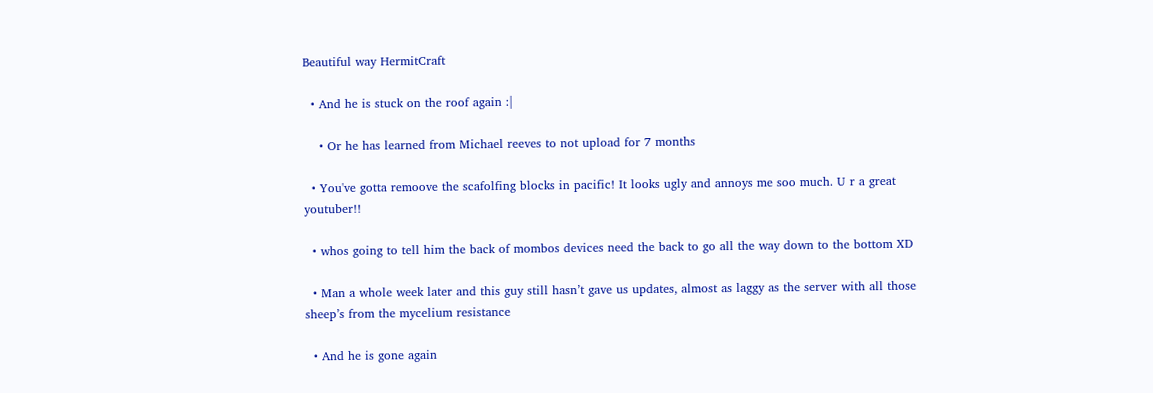Beautiful way HermitCraft

  • And he is stuck on the roof again :|

    • Or he has learned from Michael reeves to not upload for 7 months

  • You've gotta remoove the scafolfing blocks in pacific! It looks ugly and annoys me soo much. U r a great youtuber!!

  • whos going to tell him the back of mombos devices need the back to go all the way down to the bottom XD

  • Man a whole week later and this guy still hasn’t gave us updates, almost as laggy as the server with all those sheep’s from the mycelium resistance

  • And he is gone again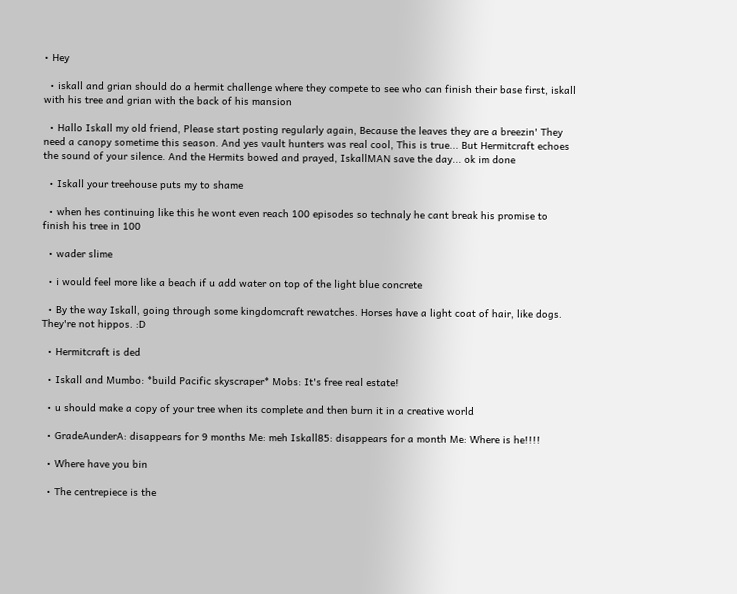• Hey

  • iskall and grian should do a hermit challenge where they compete to see who can finish their base first, iskall with his tree and grian with the back of his mansion

  • Hallo Iskall my old friend, Please start posting regularly again, Because the leaves they are a breezin' They need a canopy sometime this season. And yes vault hunters was real cool, This is true... But Hermitcraft echoes the sound of your silence. And the Hermits bowed and prayed, IskallMAN save the day... ok im done

  • Iskall your treehouse puts my to shame

  • when hes continuing like this he wont even reach 100 episodes so technaly he cant break his promise to finish his tree in 100

  • wader slime

  • i would feel more like a beach if u add water on top of the light blue concrete

  • By the way Iskall, going through some kingdomcraft rewatches. Horses have a light coat of hair, like dogs. They're not hippos. :D

  • Hermitcraft is ded

  • Iskall and Mumbo: *build Pacific skyscraper* Mobs: It's free real estate!

  • u should make a copy of your tree when its complete and then burn it in a creative world

  • GradeAunderA: disappears for 9 months Me: meh Iskall85: disappears for a month Me: Where is he!!!!

  • Where have you bin

  • The centrepiece is the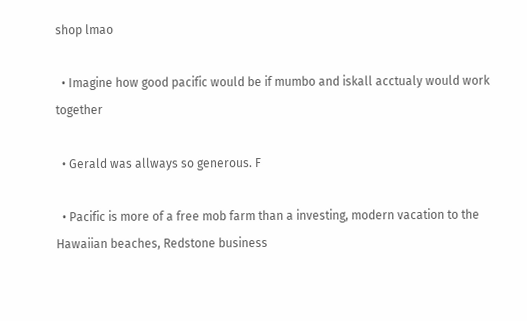shop lmao

  • Imagine how good pacific would be if mumbo and iskall acctualy would work together

  • Gerald was allways so generous. F

  • Pacific is more of a free mob farm than a investing, modern vacation to the Hawaiian beaches, Redstone business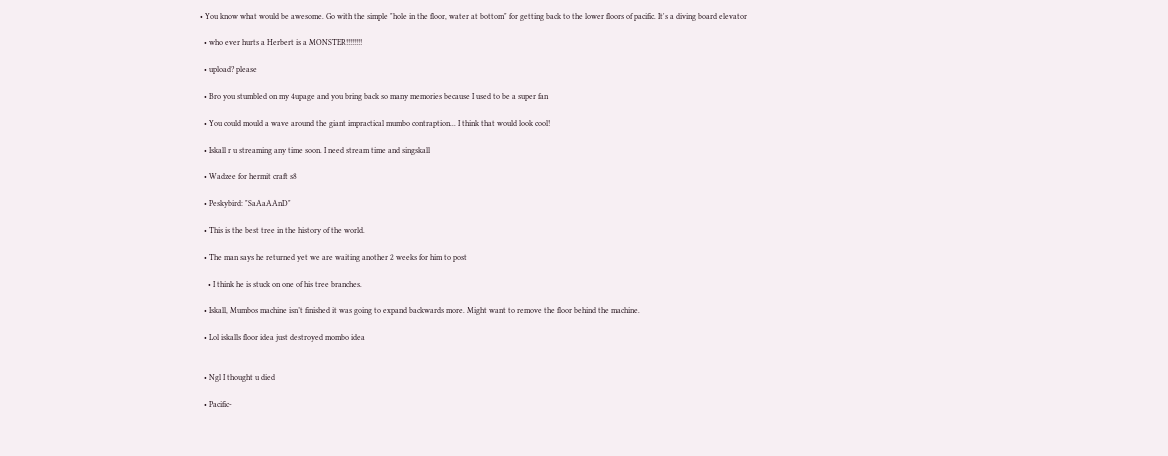• You know what would be awesome. Go with the simple "hole in the floor, water at bottom" for getting back to the lower floors of pacific. It's a diving board elevator

  • who ever hurts a Herbert is a MONSTER!!!!!!!!

  • upload? please

  • Bro you stumbled on my 4upage and you bring back so many memories because I used to be a super fan

  • You could mould a wave around the giant impractical mumbo contraption... I think that would look cool!

  • Iskall r u streaming any time soon. I need stream time and singskall

  • Wadzee for hermit craft s8

  • Peskybird: "SaAaAAnD"

  • This is the best tree in the history of the world.

  • The man says he returned yet we are waiting another 2 weeks for him to post

    • I think he is stuck on one of his tree branches.

  • Iskall, Mumbos machine isn’t finished it was going to expand backwards more. Might want to remove the floor behind the machine.

  • Lol iskalls floor idea just destroyed mombo idea


  • Ngl I thought u died

  • Pacific-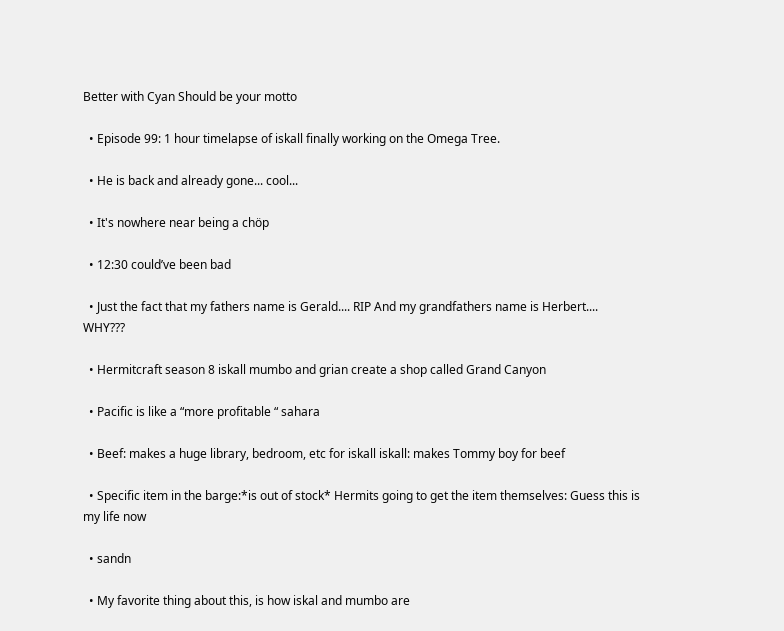Better with Cyan Should be your motto

  • Episode 99: 1 hour timelapse of iskall finally working on the Omega Tree.

  • He is back and already gone... cool...

  • It's nowhere near being a chöp

  • 12:30 could’ve been bad

  • Just the fact that my fathers name is Gerald.... RIP And my grandfathers name is Herbert.... WHY???

  • Hermitcraft season 8 iskall mumbo and grian create a shop called Grand Canyon

  • Pacific is like a “more profitable “ sahara

  • Beef: makes a huge library, bedroom, etc for iskall iskall: makes Tommy boy for beef

  • Specific item in the barge:*is out of stock* Hermits going to get the item themselves: Guess this is my life now

  • sandn

  • My favorite thing about this, is how iskal and mumbo are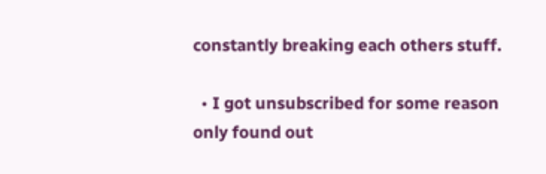constantly breaking each others stuff.

  • I got unsubscribed for some reason only found out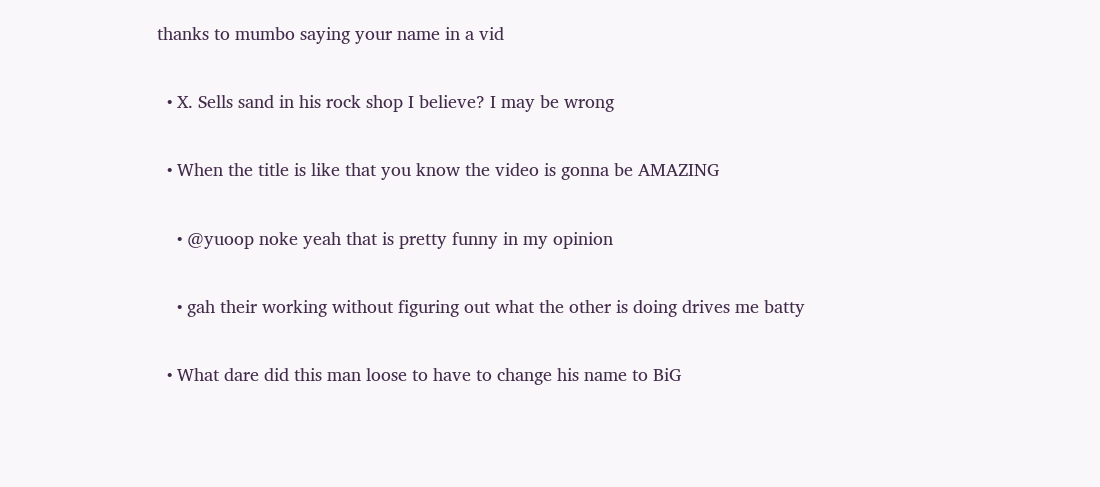thanks to mumbo saying your name in a vid

  • X. Sells sand in his rock shop I believe? I may be wrong

  • When the title is like that you know the video is gonna be AMAZING

    • @yuoop noke yeah that is pretty funny in my opinion

    • gah their working without figuring out what the other is doing drives me batty

  • What dare did this man loose to have to change his name to BiG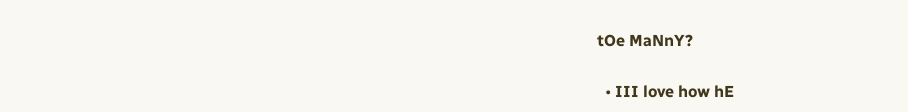tOe MaNnY?

  • III love how hE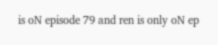is oN episode 79 and ren is only oN ep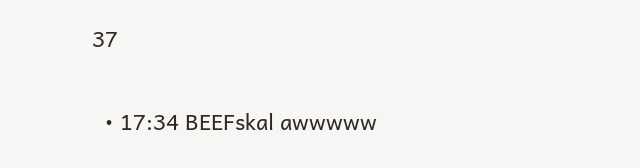37

  • 17:34 BEEFskal awwwww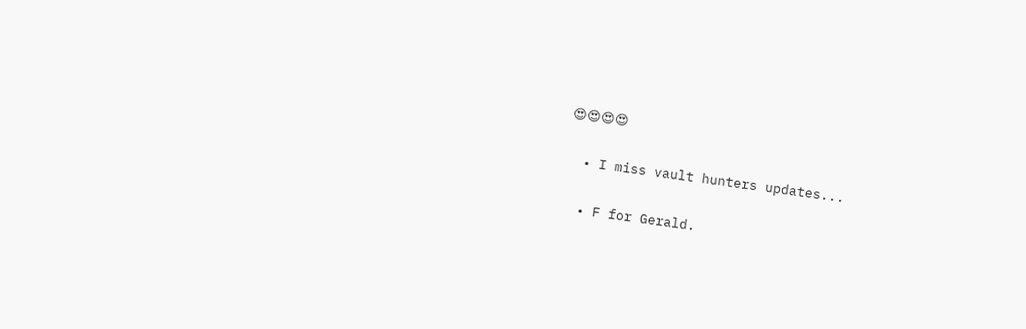😍😍😍😍

  • I miss vault hunters updates...

  • F for Gerald.